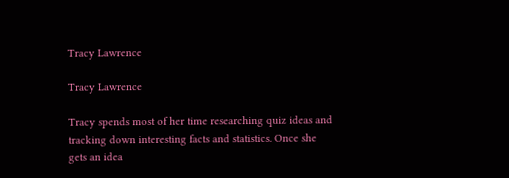Tracy Lawrence

Tracy Lawrence

Tracy spends most of her time researching quiz ideas and tracking down interesting facts and statistics. Once she gets an idea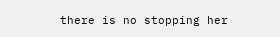there is no stopping her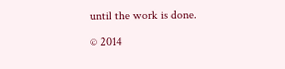until the work is done.

© 2014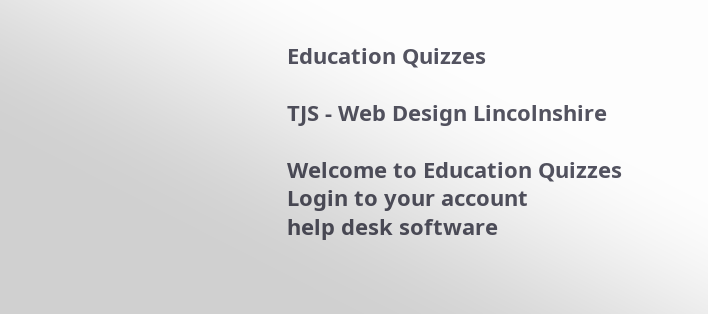Education Quizzes

TJS - Web Design Lincolnshire

Welcome to Education Quizzes
Login to your account
help desk software